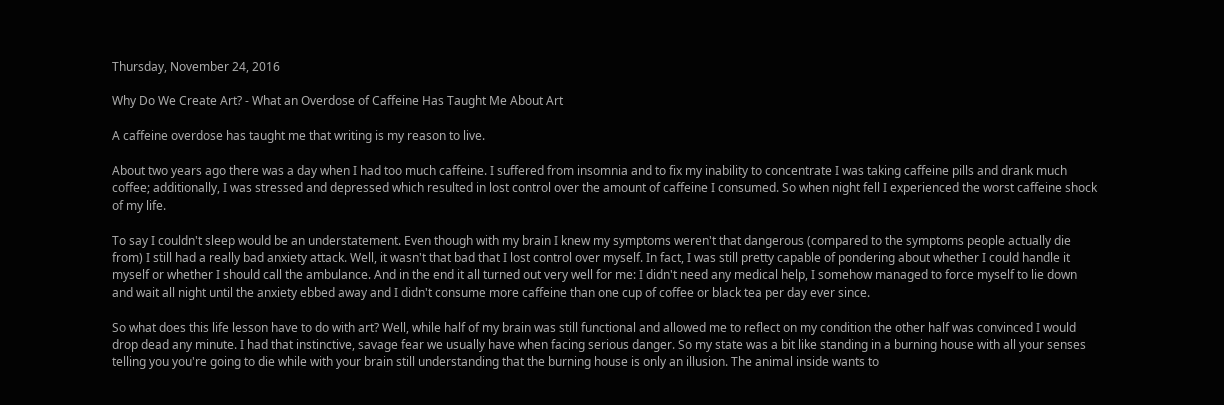Thursday, November 24, 2016

Why Do We Create Art? - What an Overdose of Caffeine Has Taught Me About Art

A caffeine overdose has taught me that writing is my reason to live.

About two years ago there was a day when I had too much caffeine. I suffered from insomnia and to fix my inability to concentrate I was taking caffeine pills and drank much coffee; additionally, I was stressed and depressed which resulted in lost control over the amount of caffeine I consumed. So when night fell I experienced the worst caffeine shock of my life.

To say I couldn't sleep would be an understatement. Even though with my brain I knew my symptoms weren't that dangerous (compared to the symptoms people actually die from) I still had a really bad anxiety attack. Well, it wasn't that bad that I lost control over myself. In fact, I was still pretty capable of pondering about whether I could handle it myself or whether I should call the ambulance. And in the end it all turned out very well for me: I didn't need any medical help, I somehow managed to force myself to lie down and wait all night until the anxiety ebbed away and I didn't consume more caffeine than one cup of coffee or black tea per day ever since.

So what does this life lesson have to do with art? Well, while half of my brain was still functional and allowed me to reflect on my condition the other half was convinced I would drop dead any minute. I had that instinctive, savage fear we usually have when facing serious danger. So my state was a bit like standing in a burning house with all your senses telling you you're going to die while with your brain still understanding that the burning house is only an illusion. The animal inside wants to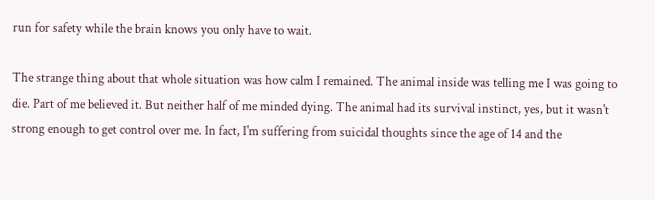run for safety while the brain knows you only have to wait.

The strange thing about that whole situation was how calm I remained. The animal inside was telling me I was going to die. Part of me believed it. But neither half of me minded dying. The animal had its survival instinct, yes, but it wasn't strong enough to get control over me. In fact, I'm suffering from suicidal thoughts since the age of 14 and the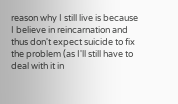reason why I still live is because I believe in reincarnation and thus don't expect suicide to fix the problem (as I'll still have to deal with it in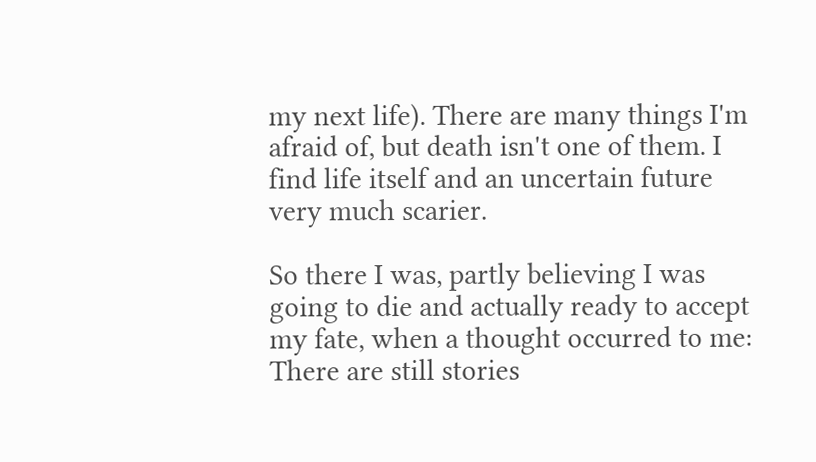my next life). There are many things I'm afraid of, but death isn't one of them. I find life itself and an uncertain future very much scarier.

So there I was, partly believing I was going to die and actually ready to accept my fate, when a thought occurred to me: There are still stories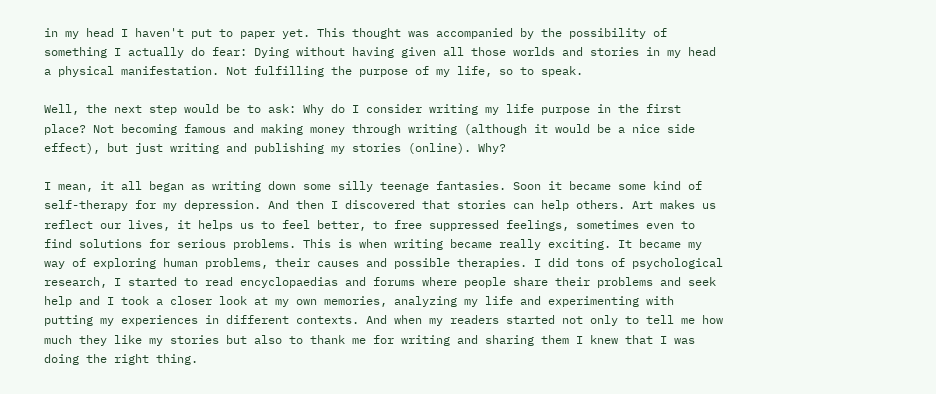in my head I haven't put to paper yet. This thought was accompanied by the possibility of something I actually do fear: Dying without having given all those worlds and stories in my head a physical manifestation. Not fulfilling the purpose of my life, so to speak.

Well, the next step would be to ask: Why do I consider writing my life purpose in the first place? Not becoming famous and making money through writing (although it would be a nice side effect), but just writing and publishing my stories (online). Why?

I mean, it all began as writing down some silly teenage fantasies. Soon it became some kind of self-therapy for my depression. And then I discovered that stories can help others. Art makes us reflect our lives, it helps us to feel better, to free suppressed feelings, sometimes even to find solutions for serious problems. This is when writing became really exciting. It became my way of exploring human problems, their causes and possible therapies. I did tons of psychological research, I started to read encyclopaedias and forums where people share their problems and seek help and I took a closer look at my own memories, analyzing my life and experimenting with putting my experiences in different contexts. And when my readers started not only to tell me how much they like my stories but also to thank me for writing and sharing them I knew that I was doing the right thing.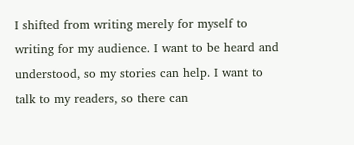I shifted from writing merely for myself to writing for my audience. I want to be heard and understood, so my stories can help. I want to talk to my readers, so there can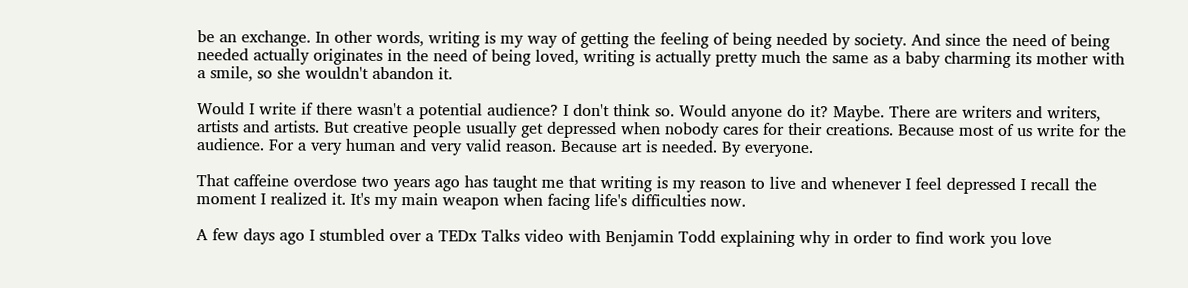be an exchange. In other words, writing is my way of getting the feeling of being needed by society. And since the need of being needed actually originates in the need of being loved, writing is actually pretty much the same as a baby charming its mother with a smile, so she wouldn't abandon it.

Would I write if there wasn't a potential audience? I don't think so. Would anyone do it? Maybe. There are writers and writers, artists and artists. But creative people usually get depressed when nobody cares for their creations. Because most of us write for the audience. For a very human and very valid reason. Because art is needed. By everyone.

That caffeine overdose two years ago has taught me that writing is my reason to live and whenever I feel depressed I recall the moment I realized it. It's my main weapon when facing life's difficulties now.

A few days ago I stumbled over a TEDx Talks video with Benjamin Todd explaining why in order to find work you love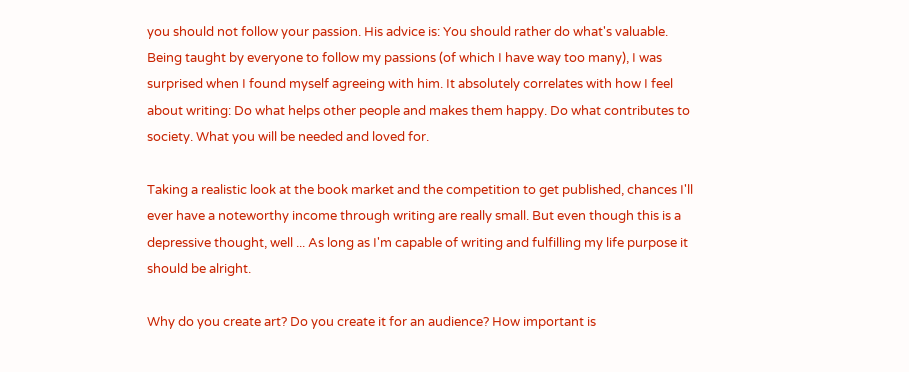you should not follow your passion. His advice is: You should rather do what's valuable. Being taught by everyone to follow my passions (of which I have way too many), I was surprised when I found myself agreeing with him. It absolutely correlates with how I feel about writing: Do what helps other people and makes them happy. Do what contributes to society. What you will be needed and loved for.

Taking a realistic look at the book market and the competition to get published, chances I'll ever have a noteworthy income through writing are really small. But even though this is a depressive thought, well ... As long as I'm capable of writing and fulfilling my life purpose it should be alright.

Why do you create art? Do you create it for an audience? How important is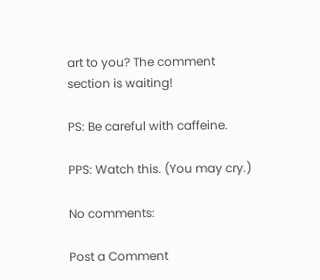art to you? The comment section is waiting!

PS: Be careful with caffeine.

PPS: Watch this. (You may cry.)

No comments:

Post a Comment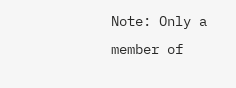Note: Only a member of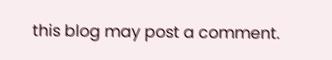this blog may post a comment.